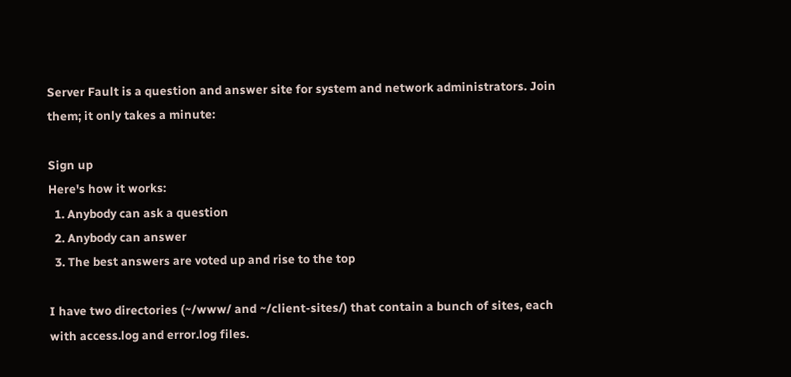Server Fault is a question and answer site for system and network administrators. Join them; it only takes a minute:

Sign up
Here's how it works:
  1. Anybody can ask a question
  2. Anybody can answer
  3. The best answers are voted up and rise to the top

I have two directories (~/www/ and ~/client-sites/) that contain a bunch of sites, each with access.log and error.log files.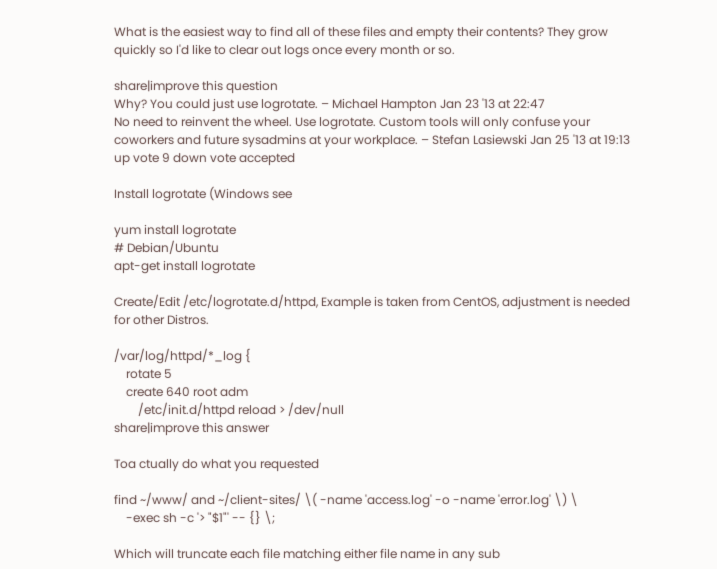What is the easiest way to find all of these files and empty their contents? They grow quickly so I'd like to clear out logs once every month or so.

share|improve this question
Why? You could just use logrotate. – Michael Hampton Jan 23 '13 at 22:47
No need to reinvent the wheel. Use logrotate. Custom tools will only confuse your coworkers and future sysadmins at your workplace. – Stefan Lasiewski Jan 25 '13 at 19:13
up vote 9 down vote accepted

Install logrotate (Windows see

yum install logrotate
# Debian/Ubuntu
apt-get install logrotate

Create/Edit /etc/logrotate.d/httpd, Example is taken from CentOS, adjustment is needed for other Distros.

/var/log/httpd/*_log {
    rotate 5
    create 640 root adm
        /etc/init.d/httpd reload > /dev/null
share|improve this answer

Toa ctually do what you requested

find ~/www/ and ~/client-sites/ \( -name 'access.log' -o -name 'error.log' \) \
    -exec sh -c '> "$1"' -- {} \;

Which will truncate each file matching either file name in any sub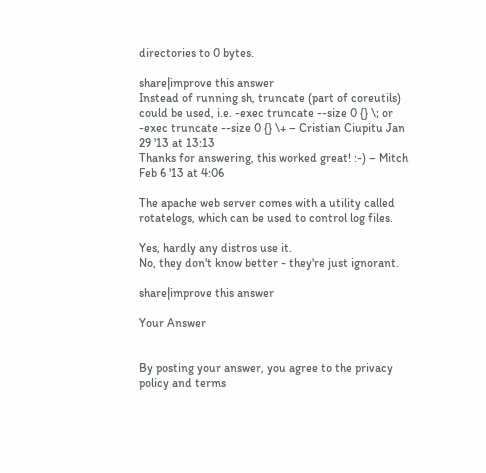directories to 0 bytes.

share|improve this answer
Instead of running sh, truncate (part of coreutils) could be used, i.e. -exec truncate --size 0 {} \; or -exec truncate --size 0 {} \+ – Cristian Ciupitu Jan 29 '13 at 13:13
Thanks for answering, this worked great! :-) – Mitch Feb 6 '13 at 4:06

The apache web server comes with a utility called rotatelogs, which can be used to control log files.

Yes, hardly any distros use it.
No, they don't know better - they're just ignorant.

share|improve this answer

Your Answer


By posting your answer, you agree to the privacy policy and terms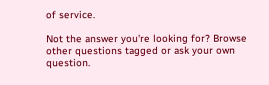of service.

Not the answer you're looking for? Browse other questions tagged or ask your own question.